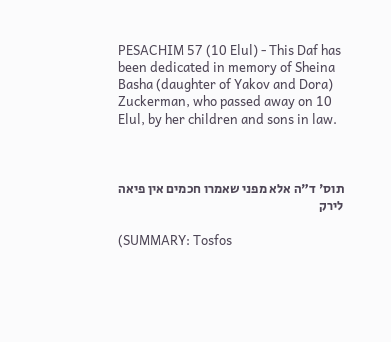PESACHIM 57 (10 Elul) - This Daf has been dedicated in memory of Sheina Basha (daughter of Yakov and Dora) Zuckerman, who passed away on 10 Elul, by her children and sons in law.



תוס' ד"ה אלא מפני שאמרו חכמים אין פיאה לירק

(SUMMARY: Tosfos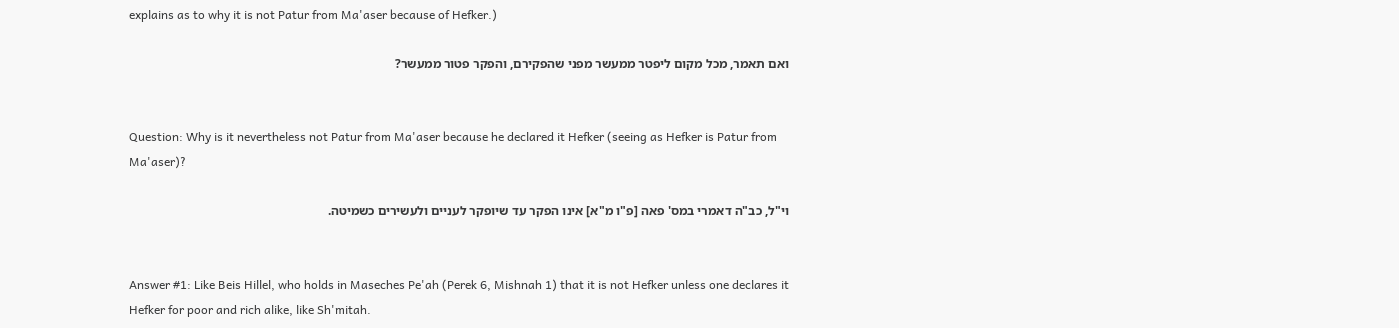explains as to why it is not Patur from Ma'aser because of Hefker.)

ואם תאמר, מכל מקום ליפטר ממעשר מפני שהפקירם, והפקר פטור ממעשר?


Question: Why is it nevertheless not Patur from Ma'aser because he declared it Hefker (seeing as Hefker is Patur from Ma'aser)?

וי"ל, כב"ה דאמרי במס' פאה [פ"ו מ"א] אינו הפקר עד שיופקר לעניים ולעשירים כשמיטה.


Answer #1: Like Beis Hillel, who holds in Maseches Pe'ah (Perek 6, Mishnah 1) that it is not Hefker unless one declares it Hefker for poor and rich alike, like Sh'mitah.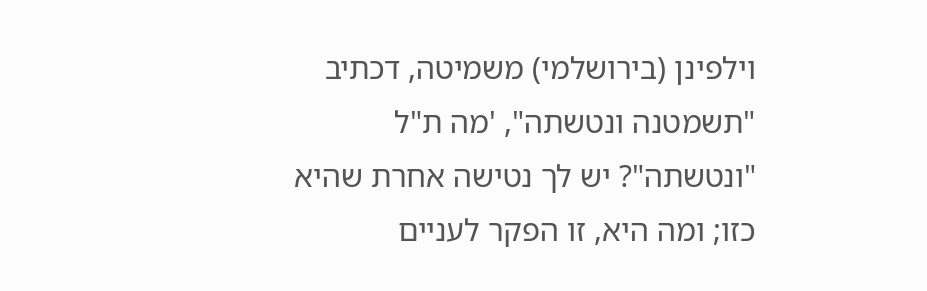וילפינן (בירושלמי) משמיטה, דכתיב "תשמטנה ונטשתה", 'מה ת"ל "ונטשתה"? יש לך נטישה אחרת שהיא כזו; ומה היא, זו הפקר לעניים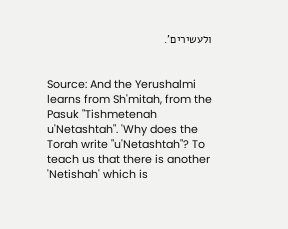ולעשירים'.


Source: And the Yerushalmi learns from Sh'mitah, from the Pasuk "Tishmetenah u'Netashtah". 'Why does the Torah write "u'Netashtah"? To teach us that there is another 'Netishah' which is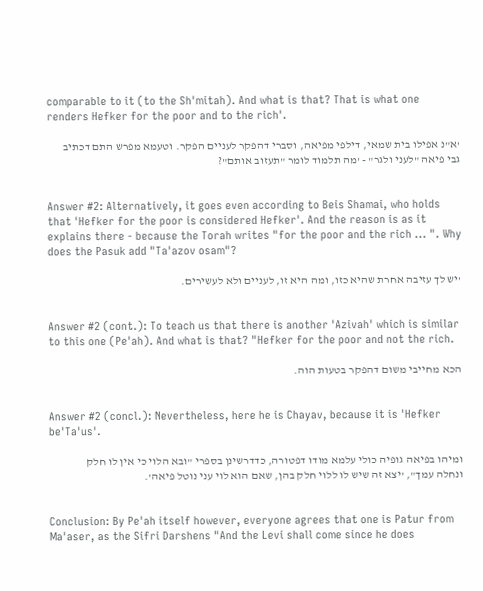comparable to it (to the Sh'mitah). And what is that? That is what one renders Hefker for the poor and to the rich'.

'א"נ אפילו בית שמאי, דילפי מפיאה, וסברי דהפקר לעניים הפקר. וטעמא מפרש התם דכתיב גבי פיאה "לעני ולגר" - 'מה תלמוד לומר "תעזוב אותם"?


Answer #2: Alternatively, it goes even according to Beis Shamai, who holds that 'Hefker for the poor is considered Hefker'. And the reason is as it explains there - because the Torah writes "for the poor and the rich ... ". Why does the Pasuk add "Ta'azov osam"?

'יש לך עזיבה אחרת שהיא כזו, ומה היא זו, לעניים ולא לעשירים.


Answer #2 (cont.): To teach us that there is another 'Azivah' which is similar to this one (Pe'ah). And what is that? "Hefker for the poor and not the rich.

הכא מחייבי משום דהפקר בטעות הוה.


Answer #2 (concl.): Nevertheless, here he is Chayav, because it is 'Hefker be'Ta'us'.

ומיהו בפיאה גופיה כולי עלמא מודו דפטורה, כדדרשינן בספרי "ובא הלוי כי אין לו חלק ונחלה עמך", 'יצא זה שיש לו ללוי חלק בהן, שאם הוא לוי עני נוטל פיאה'.


Conclusion: By Pe'ah itself however, everyone agrees that one is Patur from Ma'aser, as the Sifri Darshens "And the Levi shall come since he does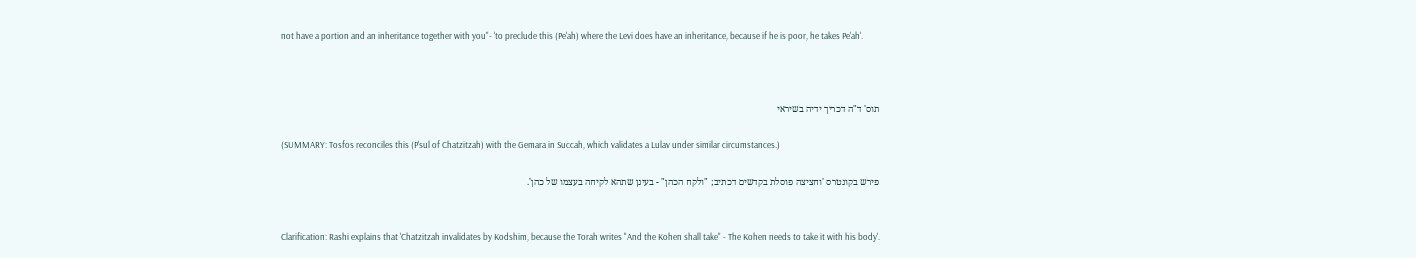not have a portion and an inheritance together with you"- 'to preclude this (Pe'ah) where the Levi does have an inheritance, because if he is poor, he takes Pe'ah'.



תוס' ד"ה דכריך ידיה בשיראי

(SUMMARY: Tosfos reconciles this (P'sul of Chatzitzah) with the Gemara in Succah, which validates a Lulav under similar circumstances.)

פירש בקונטרס 'וחציצה פוסלת בקדשים דכתיב; "ולקח הכהן" - בעינן שתהא לקיחה בעצמו של כהן'.


Clarification: Rashi explains that 'Chatzitzah invalidates by Kodshim, because the Torah writes "And the Kohen shall take" - The Kohen needs to take it with his body'.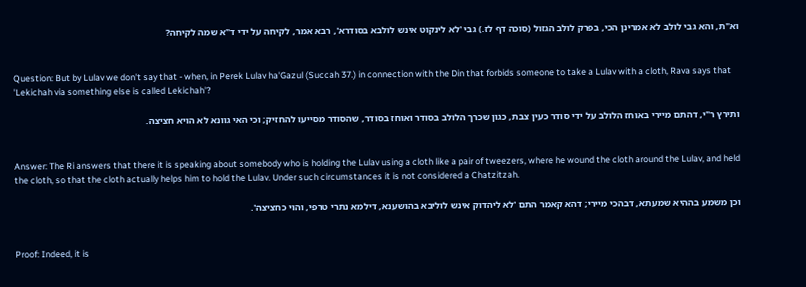וא"ת, והא גבי לולב לא אמרינן הכי, בפרק לולב הגזול (סוכה דף לז.) גבי 'לא לינקוט אינש לולבא בסודרא', רבא אמר, לקיחה על ידי ד"א שמה לקיחה?


Question: But by Lulav we don't say that - when, in Perek Lulav ha'Gazul (Succah 37.) in connection with the Din that forbids someone to take a Lulav with a cloth, Rava says that 'Lekichah via something else is called Lekichah'?

ותירץ ר"י, דהתם מיירי באוחז הלולב על ידי סודר כעין צבת, כגון שכרך הלולב בסודר ואוחז בסודר, שהסודר מסייעו להחזיק; וכי האי גוונא לא הויא חציצה.


Answer: The Ri answers that there it is speaking about somebody who is holding the Lulav using a cloth like a pair of tweezers, where he wound the cloth around the Lulav, and held the cloth, so that the cloth actually helps him to hold the Lulav. Under such circumstances it is not considered a Chatzitzah.

וכן משמע בההיא שמעתא, דבהכי מיירי; דהא קאמר התם 'לא ליהדוק אינש לוליבא בהושענא, דילמא נתרי טרפי, והוי כחציצה'.


Proof: Indeed, it is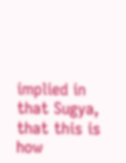implied in that Sugya, that this is how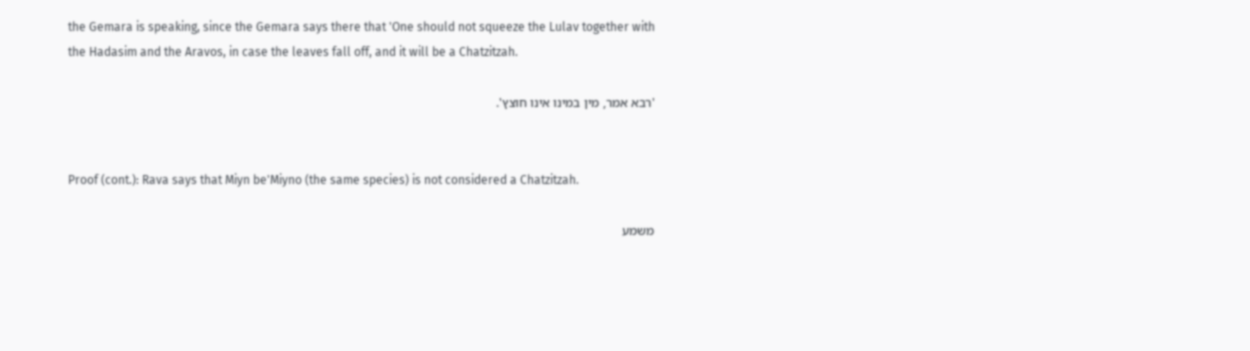the Gemara is speaking, since the Gemara says there that 'One should not squeeze the Lulav together with the Hadasim and the Aravos, in case the leaves fall off, and it will be a Chatzitzah.

'רבא אמר, מין במינו אינו חוצץ'.


Proof (cont.): Rava says that Miyn be'Miyno (the same species) is not considered a Chatzitzah.

משמע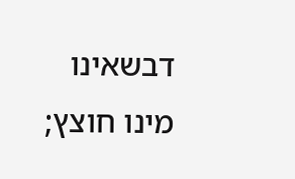דבשאינו מינו חוצץ;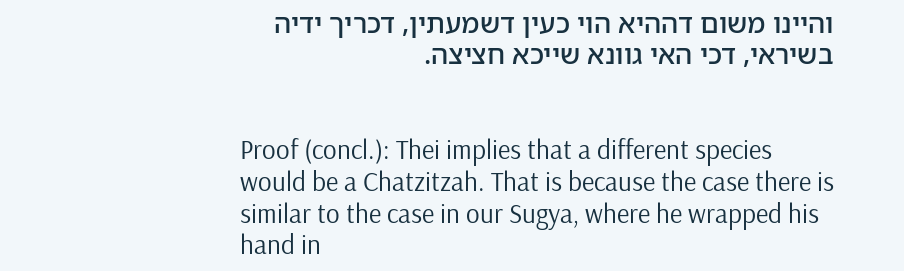והיינו משום דההיא הוי כעין דשמעתין, דכריך ידיה בשיראי, דכי האי גוונא שייכא חציצה.


Proof (concl.): Thei implies that a different species would be a Chatzitzah. That is because the case there is similar to the case in our Sugya, where he wrapped his hand in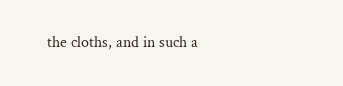the cloths, and in such a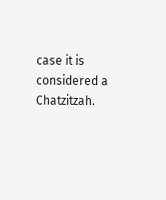case it is considered a Chatzitzah.